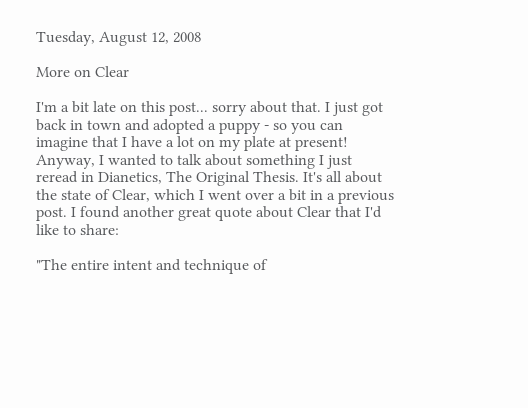Tuesday, August 12, 2008

More on Clear

I'm a bit late on this post... sorry about that. I just got back in town and adopted a puppy - so you can imagine that I have a lot on my plate at present! Anyway, I wanted to talk about something I just reread in Dianetics, The Original Thesis. It's all about the state of Clear, which I went over a bit in a previous post. I found another great quote about Clear that I'd like to share:

"The entire intent and technique of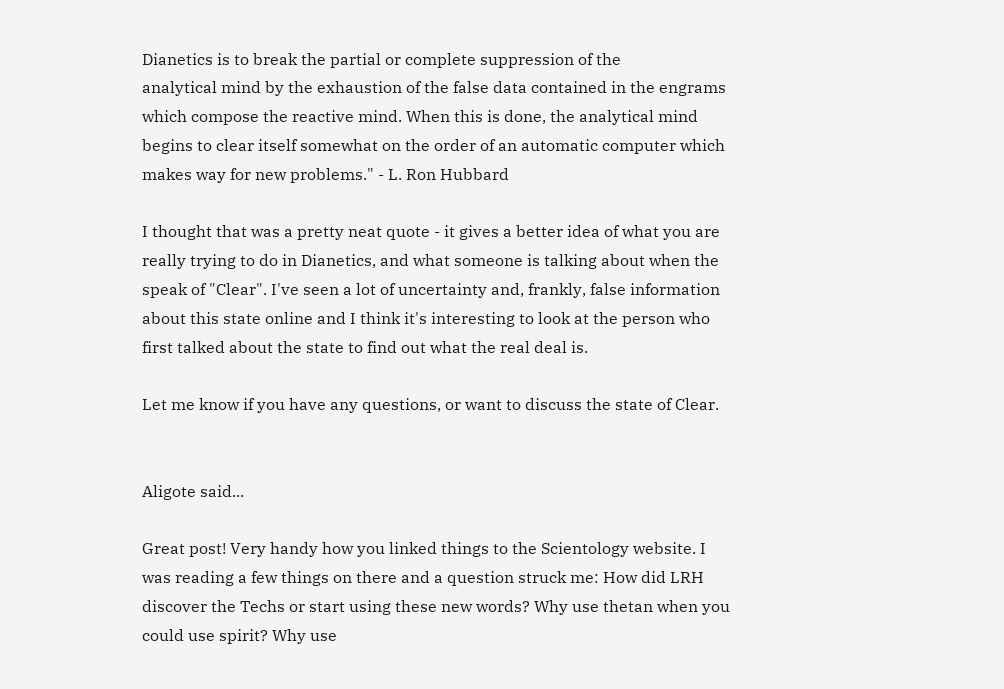Dianetics is to break the partial or complete suppression of the
analytical mind by the exhaustion of the false data contained in the engrams which compose the reactive mind. When this is done, the analytical mind begins to clear itself somewhat on the order of an automatic computer which makes way for new problems." - L. Ron Hubbard

I thought that was a pretty neat quote - it gives a better idea of what you are really trying to do in Dianetics, and what someone is talking about when the speak of "Clear". I've seen a lot of uncertainty and, frankly, false information about this state online and I think it's interesting to look at the person who first talked about the state to find out what the real deal is.

Let me know if you have any questions, or want to discuss the state of Clear.


Aligote said...

Great post! Very handy how you linked things to the Scientology website. I was reading a few things on there and a question struck me: How did LRH discover the Techs or start using these new words? Why use thetan when you could use spirit? Why use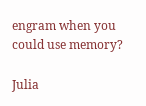engram when you could use memory?

Julia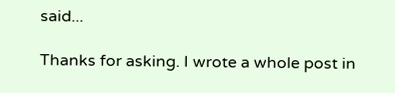said...

Thanks for asking. I wrote a whole post in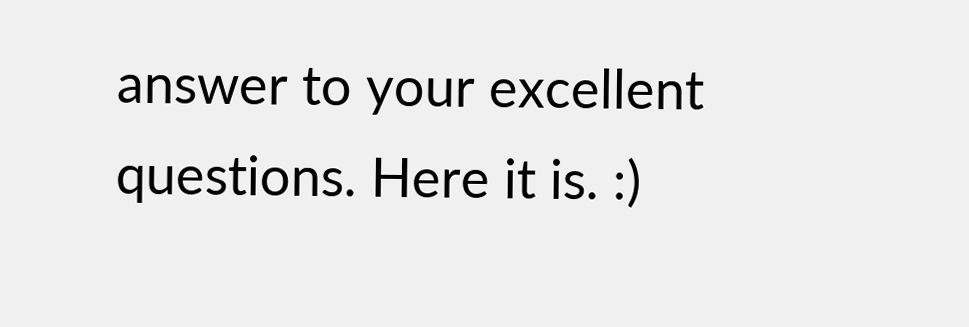answer to your excellent questions. Here it is. :)